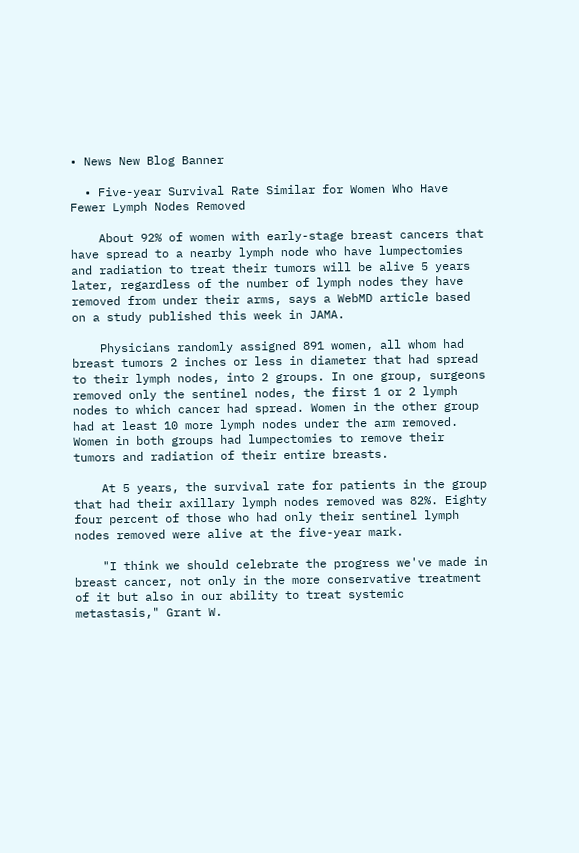• News New Blog Banner

  • Five-year Survival Rate Similar for Women Who Have Fewer Lymph Nodes Removed

    About 92% of women with early-stage breast cancers that have spread to a nearby lymph node who have lumpectomies and radiation to treat their tumors will be alive 5 years later, regardless of the number of lymph nodes they have removed from under their arms, says a WebMD article based on a study published this week in JAMA.

    Physicians randomly assigned 891 women, all whom had breast tumors 2 inches or less in diameter that had spread to their lymph nodes, into 2 groups. In one group, surgeons removed only the sentinel nodes, the first 1 or 2 lymph nodes to which cancer had spread. Women in the other group had at least 10 more lymph nodes under the arm removed. Women in both groups had lumpectomies to remove their tumors and radiation of their entire breasts.

    At 5 years, the survival rate for patients in the group that had their axillary lymph nodes removed was 82%. Eighty four percent of those who had only their sentinel lymph nodes removed were alive at the five-year mark.

    "I think we should celebrate the progress we've made in breast cancer, not only in the more conservative treatment of it but also in our ability to treat systemic metastasis," Grant W.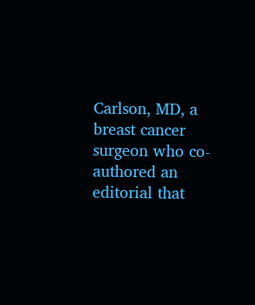Carlson, MD, a breast cancer surgeon who co-authored an editorial that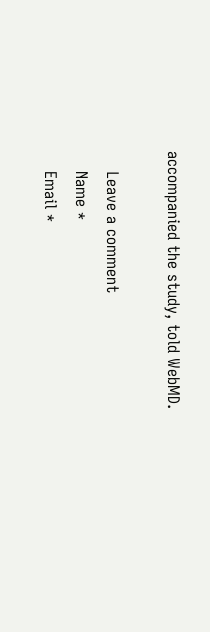accompanied the study, told WebMD.

    Leave a comment
    Name *
    Email *